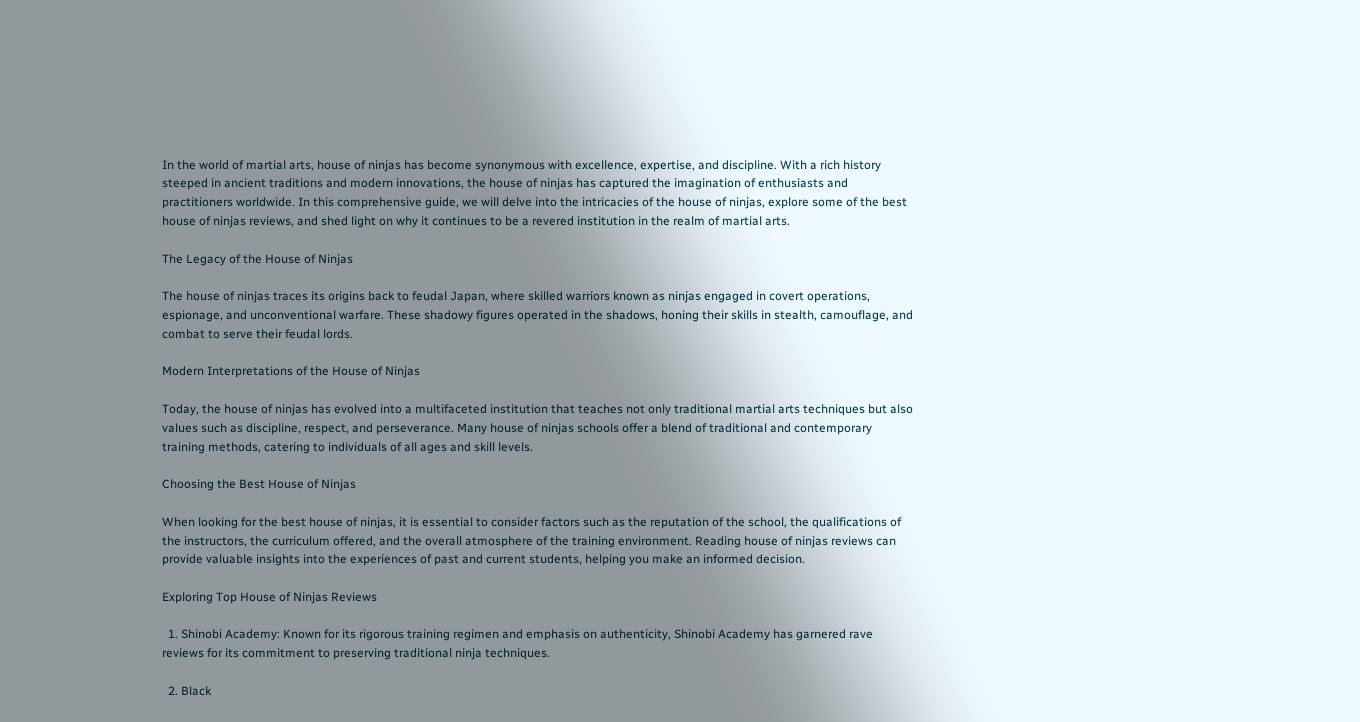In the world of martial arts, house of ninjas has become synonymous with excellence, expertise, and discipline. With a rich history steeped in ancient traditions and modern innovations, the house of ninjas has captured the imagination of enthusiasts and practitioners worldwide. In this comprehensive guide, we will delve into the intricacies of the house of ninjas, explore some of the best house of ninjas reviews, and shed light on why it continues to be a revered institution in the realm of martial arts.

The Legacy of the House of Ninjas

The house of ninjas traces its origins back to feudal Japan, where skilled warriors known as ninjas engaged in covert operations, espionage, and unconventional warfare. These shadowy figures operated in the shadows, honing their skills in stealth, camouflage, and combat to serve their feudal lords.

Modern Interpretations of the House of Ninjas

Today, the house of ninjas has evolved into a multifaceted institution that teaches not only traditional martial arts techniques but also values such as discipline, respect, and perseverance. Many house of ninjas schools offer a blend of traditional and contemporary training methods, catering to individuals of all ages and skill levels.

Choosing the Best House of Ninjas

When looking for the best house of ninjas, it is essential to consider factors such as the reputation of the school, the qualifications of the instructors, the curriculum offered, and the overall atmosphere of the training environment. Reading house of ninjas reviews can provide valuable insights into the experiences of past and current students, helping you make an informed decision.

Exploring Top House of Ninjas Reviews

  1. Shinobi Academy: Known for its rigorous training regimen and emphasis on authenticity, Shinobi Academy has garnered rave reviews for its commitment to preserving traditional ninja techniques.

  2. Black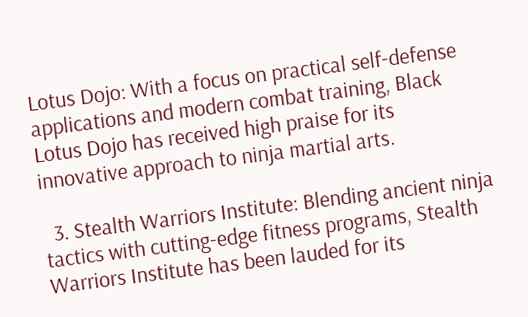Lotus Dojo: With a focus on practical self-defense applications and modern combat training, Black Lotus Dojo has received high praise for its innovative approach to ninja martial arts.

  3. Stealth Warriors Institute: Blending ancient ninja tactics with cutting-edge fitness programs, Stealth Warriors Institute has been lauded for its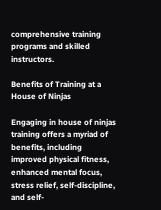comprehensive training programs and skilled instructors.

Benefits of Training at a House of Ninjas

Engaging in house of ninjas training offers a myriad of benefits, including improved physical fitness, enhanced mental focus, stress relief, self-discipline, and self-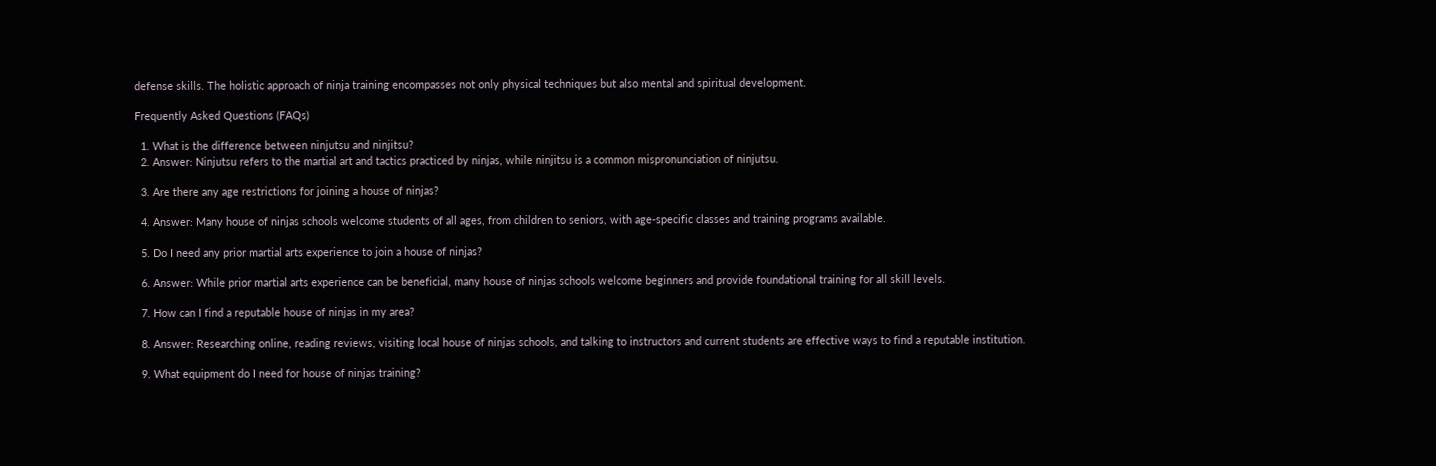defense skills. The holistic approach of ninja training encompasses not only physical techniques but also mental and spiritual development.

Frequently Asked Questions (FAQs)

  1. What is the difference between ninjutsu and ninjitsu?
  2. Answer: Ninjutsu refers to the martial art and tactics practiced by ninjas, while ninjitsu is a common mispronunciation of ninjutsu.

  3. Are there any age restrictions for joining a house of ninjas?

  4. Answer: Many house of ninjas schools welcome students of all ages, from children to seniors, with age-specific classes and training programs available.

  5. Do I need any prior martial arts experience to join a house of ninjas?

  6. Answer: While prior martial arts experience can be beneficial, many house of ninjas schools welcome beginners and provide foundational training for all skill levels.

  7. How can I find a reputable house of ninjas in my area?

  8. Answer: Researching online, reading reviews, visiting local house of ninjas schools, and talking to instructors and current students are effective ways to find a reputable institution.

  9. What equipment do I need for house of ninjas training?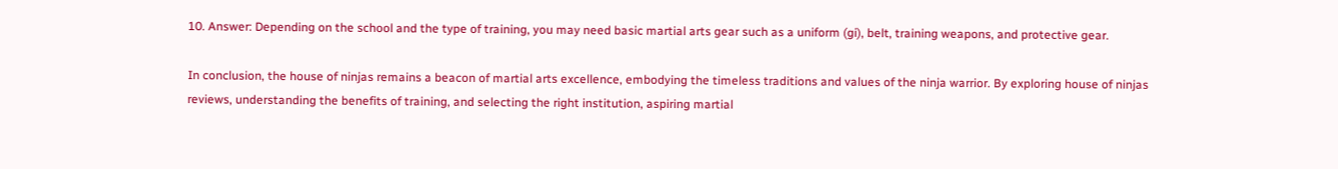10. Answer: Depending on the school and the type of training, you may need basic martial arts gear such as a uniform (gi), belt, training weapons, and protective gear.

In conclusion, the house of ninjas remains a beacon of martial arts excellence, embodying the timeless traditions and values of the ninja warrior. By exploring house of ninjas reviews, understanding the benefits of training, and selecting the right institution, aspiring martial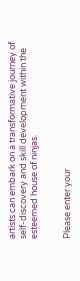artists can embark on a transformative journey of self-discovery and skill development within the esteemed house of ninjas.


Please enter your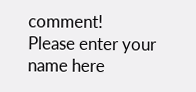comment!
Please enter your name here